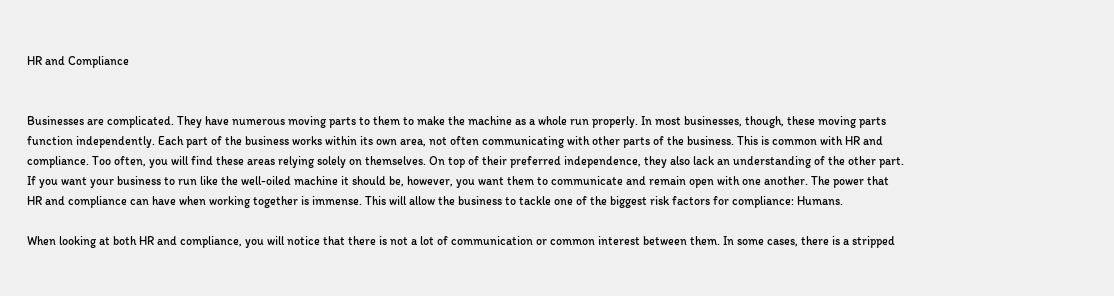HR and Compliance


Businesses are complicated. They have numerous moving parts to them to make the machine as a whole run properly. In most businesses, though, these moving parts function independently. Each part of the business works within its own area, not often communicating with other parts of the business. This is common with HR and compliance. Too often, you will find these areas relying solely on themselves. On top of their preferred independence, they also lack an understanding of the other part. If you want your business to run like the well-oiled machine it should be, however, you want them to communicate and remain open with one another. The power that HR and compliance can have when working together is immense. This will allow the business to tackle one of the biggest risk factors for compliance: Humans.

When looking at both HR and compliance, you will notice that there is not a lot of communication or common interest between them. In some cases, there is a stripped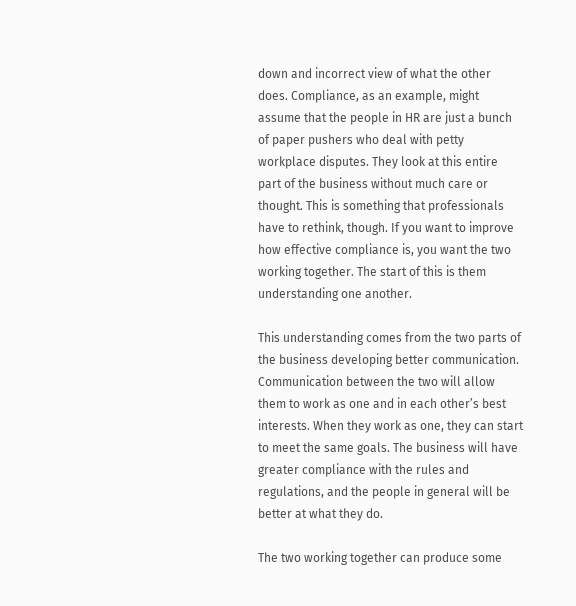down and incorrect view of what the other does. Compliance, as an example, might assume that the people in HR are just a bunch of paper pushers who deal with petty workplace disputes. They look at this entire part of the business without much care or thought. This is something that professionals have to rethink, though. If you want to improve how effective compliance is, you want the two working together. The start of this is them understanding one another.

This understanding comes from the two parts of the business developing better communication. Communication between the two will allow them to work as one and in each other’s best interests. When they work as one, they can start to meet the same goals. The business will have greater compliance with the rules and regulations, and the people in general will be better at what they do.

The two working together can produce some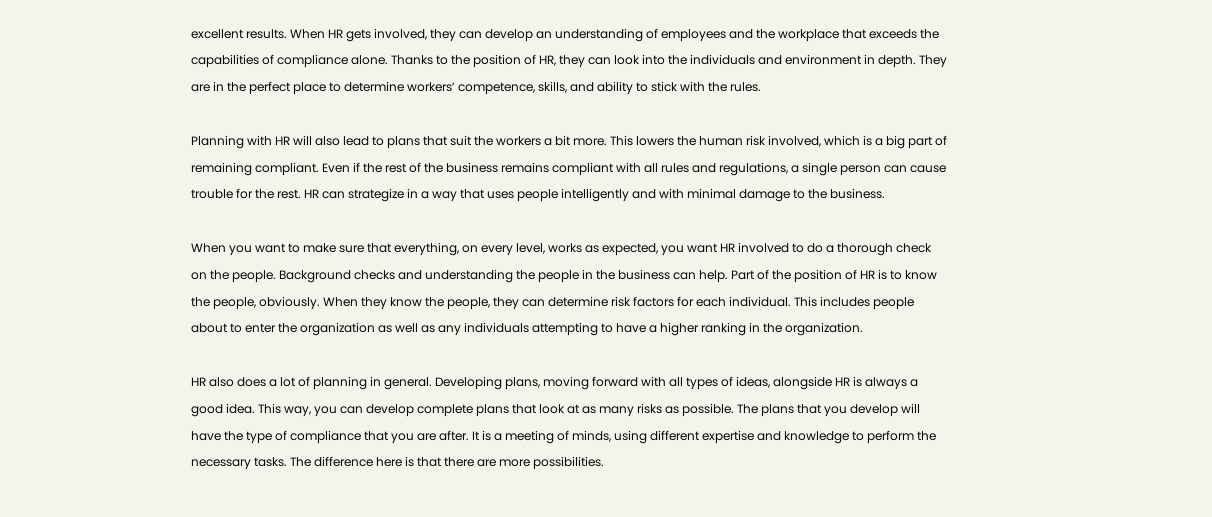excellent results. When HR gets involved, they can develop an understanding of employees and the workplace that exceeds the capabilities of compliance alone. Thanks to the position of HR, they can look into the individuals and environment in depth. They are in the perfect place to determine workers’ competence, skills, and ability to stick with the rules.

Planning with HR will also lead to plans that suit the workers a bit more. This lowers the human risk involved, which is a big part of remaining compliant. Even if the rest of the business remains compliant with all rules and regulations, a single person can cause trouble for the rest. HR can strategize in a way that uses people intelligently and with minimal damage to the business.

When you want to make sure that everything, on every level, works as expected, you want HR involved to do a thorough check on the people. Background checks and understanding the people in the business can help. Part of the position of HR is to know the people, obviously. When they know the people, they can determine risk factors for each individual. This includes people about to enter the organization as well as any individuals attempting to have a higher ranking in the organization.

HR also does a lot of planning in general. Developing plans, moving forward with all types of ideas, alongside HR is always a good idea. This way, you can develop complete plans that look at as many risks as possible. The plans that you develop will have the type of compliance that you are after. It is a meeting of minds, using different expertise and knowledge to perform the necessary tasks. The difference here is that there are more possibilities.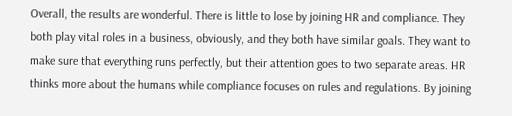Overall, the results are wonderful. There is little to lose by joining HR and compliance. They both play vital roles in a business, obviously, and they both have similar goals. They want to make sure that everything runs perfectly, but their attention goes to two separate areas. HR thinks more about the humans while compliance focuses on rules and regulations. By joining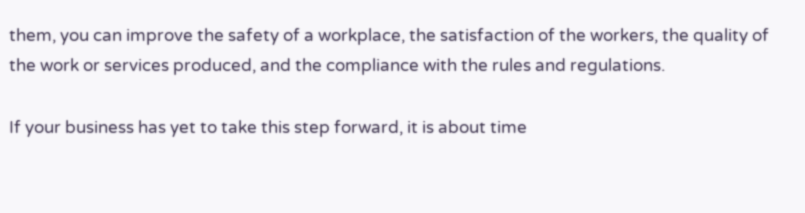them, you can improve the safety of a workplace, the satisfaction of the workers, the quality of the work or services produced, and the compliance with the rules and regulations.

If your business has yet to take this step forward, it is about time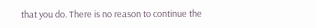that you do. There is no reason to continue the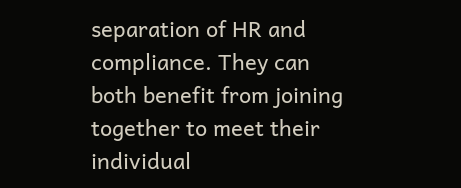separation of HR and compliance. They can both benefit from joining together to meet their individual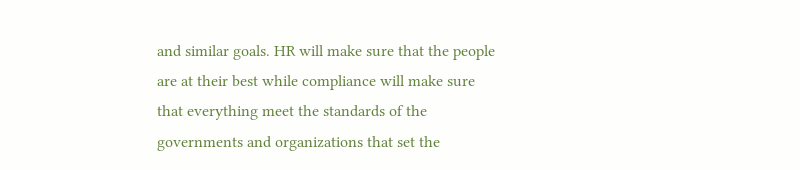and similar goals. HR will make sure that the people are at their best while compliance will make sure that everything meet the standards of the governments and organizations that set the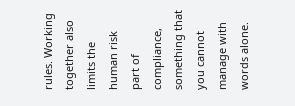rules. Working together also limits the human risk part of compliance, something that you cannot manage with words alone.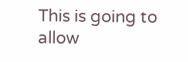This is going to allow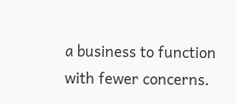a business to function with fewer concerns.